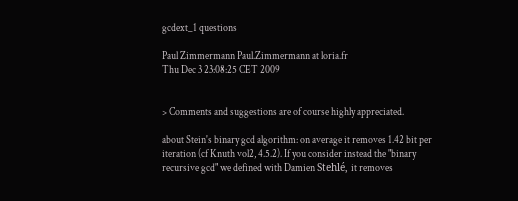gcdext_1 questions

Paul Zimmermann Paul.Zimmermann at loria.fr
Thu Dec 3 23:08:25 CET 2009


> Comments and suggestions are of course highly appreciated.

about Stein's binary gcd algorithm: on average it removes 1.42 bit per
iteration (cf Knuth vol2, 4.5.2). If you consider instead the "binary
recursive gcd" we defined with Damien Stehlé, it removes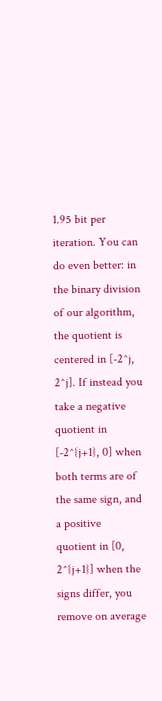1.95 bit per
iteration. You can do even better: in the binary division of our algorithm,
the quotient is centered in [-2^j, 2^j]. If instead you take a negative
quotient in [-2^{j+1}, 0] when both terms are of the same sign, and a positive
quotient in [0, 2^{j+1}] when the signs differ, you remove on average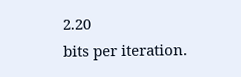2.20
bits per iteration.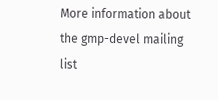More information about the gmp-devel mailing list